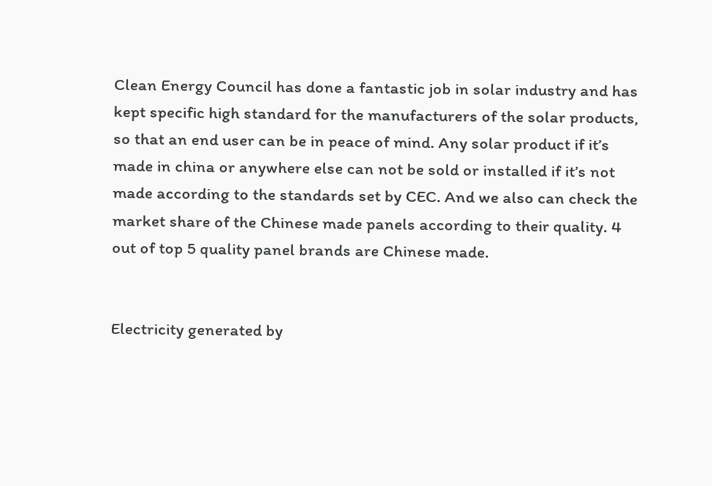Clean Energy Council has done a fantastic job in solar industry and has kept specific high standard for the manufacturers of the solar products, so that an end user can be in peace of mind. Any solar product if it’s made in china or anywhere else can not be sold or installed if it’s not made according to the standards set by CEC. And we also can check the market share of the Chinese made panels according to their quality. 4 out of top 5 quality panel brands are Chinese made.


Electricity generated by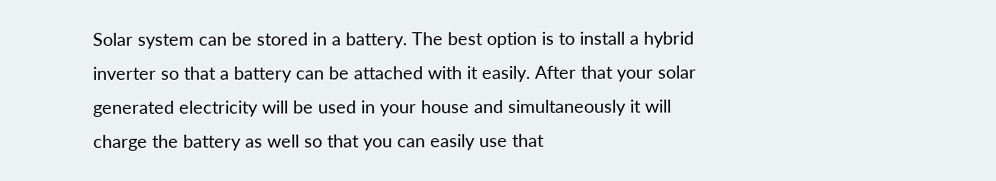Solar system can be stored in a battery. The best option is to install a hybrid inverter so that a battery can be attached with it easily. After that your solar generated electricity will be used in your house and simultaneously it will charge the battery as well so that you can easily use that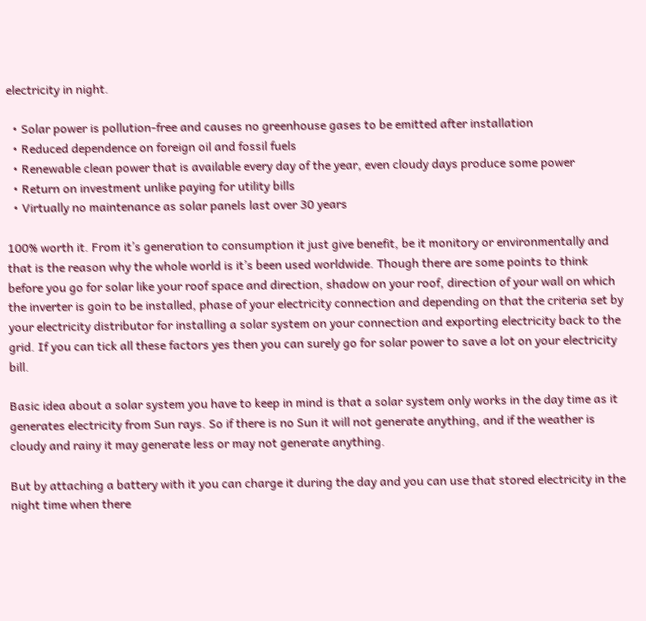electricity in night.

  • Solar power is pollution-free and causes no greenhouse gases to be emitted after installation
  • Reduced dependence on foreign oil and fossil fuels
  • Renewable clean power that is available every day of the year, even cloudy days produce some power
  • Return on investment unlike paying for utility bills
  • Virtually no maintenance as solar panels last over 30 years

100% worth it. From it’s generation to consumption it just give benefit, be it monitory or environmentally and that is the reason why the whole world is it’s been used worldwide. Though there are some points to think before you go for solar like your roof space and direction, shadow on your roof, direction of your wall on which the inverter is goin to be installed, phase of your electricity connection and depending on that the criteria set by your electricity distributor for installing a solar system on your connection and exporting electricity back to the grid. If you can tick all these factors yes then you can surely go for solar power to save a lot on your electricity bill.

Basic idea about a solar system you have to keep in mind is that a solar system only works in the day time as it generates electricity from Sun rays. So if there is no Sun it will not generate anything, and if the weather is cloudy and rainy it may generate less or may not generate anything.

But by attaching a battery with it you can charge it during the day and you can use that stored electricity in the night time when there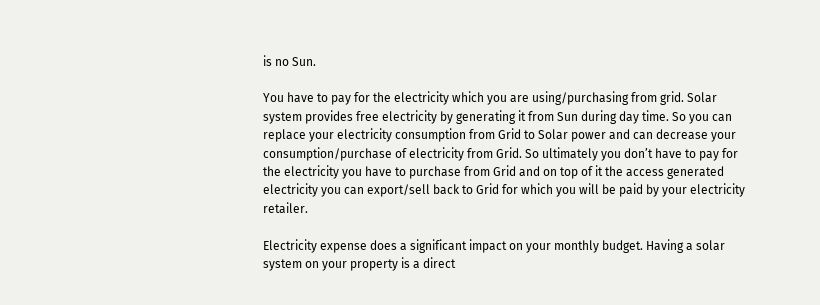is no Sun.

You have to pay for the electricity which you are using/purchasing from grid. Solar system provides free electricity by generating it from Sun during day time. So you can replace your electricity consumption from Grid to Solar power and can decrease your consumption/purchase of electricity from Grid. So ultimately you don’t have to pay for the electricity you have to purchase from Grid and on top of it the access generated electricity you can export/sell back to Grid for which you will be paid by your electricity retailer.

Electricity expense does a significant impact on your monthly budget. Having a solar system on your property is a direct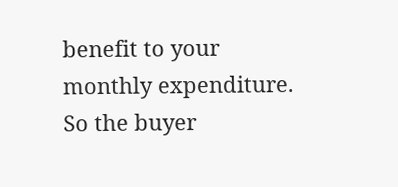benefit to your monthly expenditure. So the buyer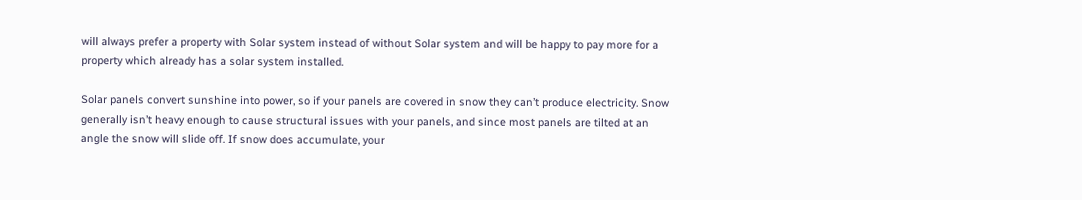will always prefer a property with Solar system instead of without Solar system and will be happy to pay more for a property which already has a solar system installed.

Solar panels convert sunshine into power, so if your panels are covered in snow they can’t produce electricity. Snow generally isn’t heavy enough to cause structural issues with your panels, and since most panels are tilted at an angle the snow will slide off. If snow does accumulate, your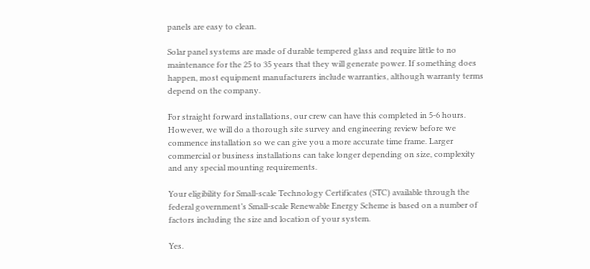panels are easy to clean.

Solar panel systems are made of durable tempered glass and require little to no maintenance for the 25 to 35 years that they will generate power. If something does happen, most equipment manufacturers include warranties, although warranty terms depend on the company.

For straight forward installations, our crew can have this completed in 5-6 hours. However, we will do a thorough site survey and engineering review before we commence installation so we can give you a more accurate time frame. Larger commercial or business installations can take longer depending on size, complexity and any special mounting requirements.

Your eligibility for Small-scale Technology Certificates (STC) available through the federal government’s Small-scale Renewable Energy Scheme is based on a number of factors including the size and location of your system.

Yes.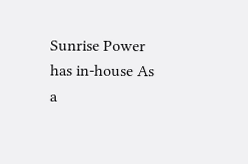Sunrise Power has in-house As a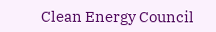Clean Energy Council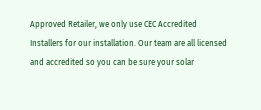Approved Retailer, we only use CEC Accredited Installers for our installation. Our team are all licensed and accredited so you can be sure your solar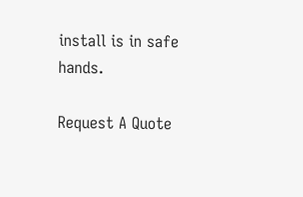install is in safe hands.

Request A Quote